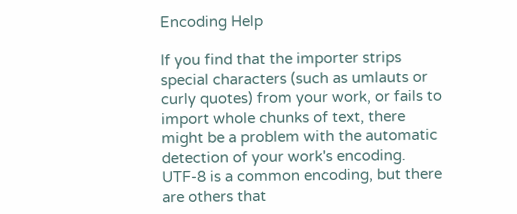Encoding Help

If you find that the importer strips special characters (such as umlauts or curly quotes) from your work, or fails to import whole chunks of text, there might be a problem with the automatic detection of your work's encoding. UTF-8 is a common encoding, but there are others that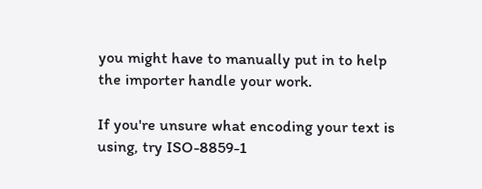you might have to manually put in to help the importer handle your work.

If you're unsure what encoding your text is using, try ISO-8859-1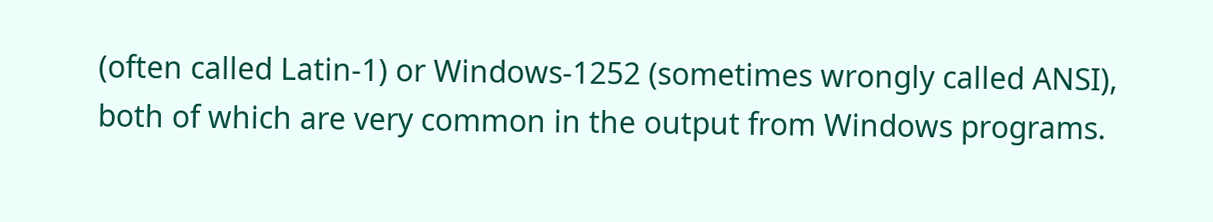(often called Latin-1) or Windows-1252 (sometimes wrongly called ANSI), both of which are very common in the output from Windows programs.